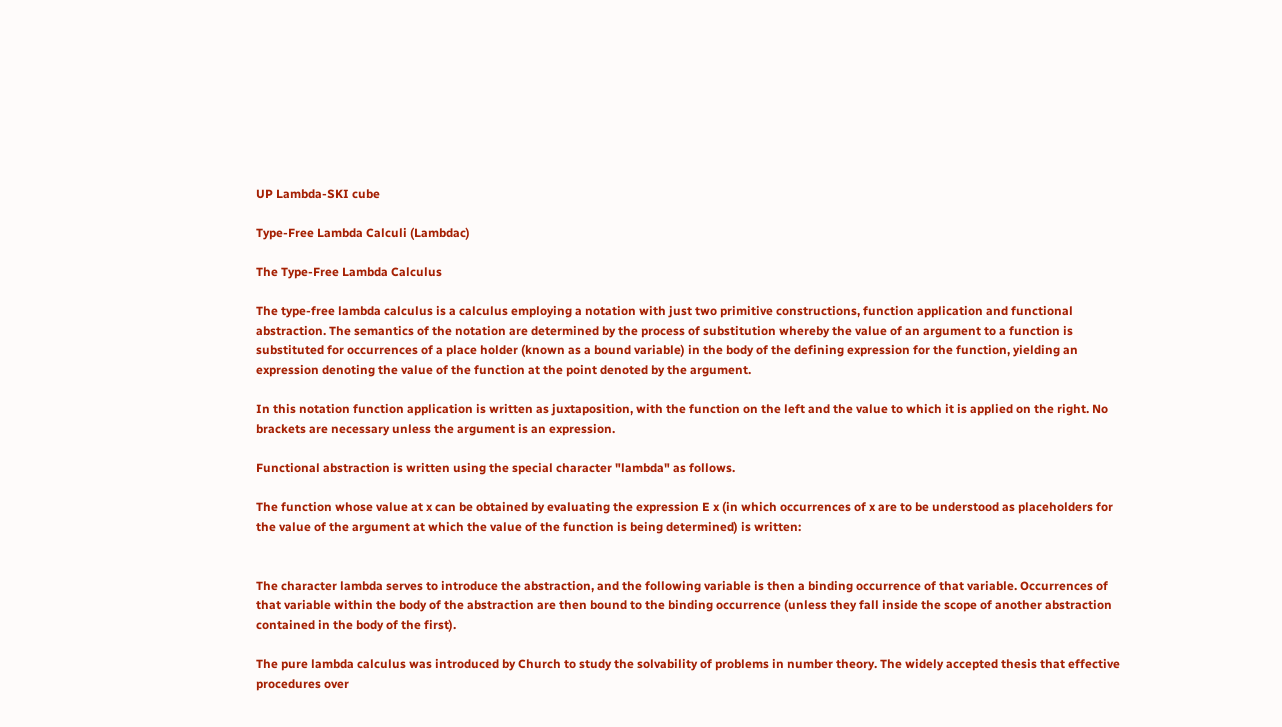UP Lambda-SKI cube

Type-Free Lambda Calculi (Lambdac)

The Type-Free Lambda Calculus

The type-free lambda calculus is a calculus employing a notation with just two primitive constructions, function application and functional abstraction. The semantics of the notation are determined by the process of substitution whereby the value of an argument to a function is substituted for occurrences of a place holder (known as a bound variable) in the body of the defining expression for the function, yielding an expression denoting the value of the function at the point denoted by the argument.

In this notation function application is written as juxtaposition, with the function on the left and the value to which it is applied on the right. No brackets are necessary unless the argument is an expression.

Functional abstraction is written using the special character "lambda" as follows.

The function whose value at x can be obtained by evaluating the expression E x (in which occurrences of x are to be understood as placeholders for the value of the argument at which the value of the function is being determined) is written:


The character lambda serves to introduce the abstraction, and the following variable is then a binding occurrence of that variable. Occurrences of that variable within the body of the abstraction are then bound to the binding occurrence (unless they fall inside the scope of another abstraction contained in the body of the first).

The pure lambda calculus was introduced by Church to study the solvability of problems in number theory. The widely accepted thesis that effective procedures over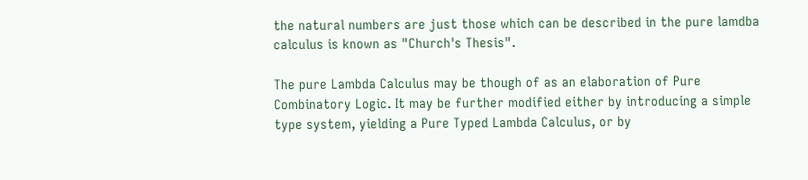the natural numbers are just those which can be described in the pure lamdba calculus is known as "Church's Thesis".

The pure Lambda Calculus may be though of as an elaboration of Pure Combinatory Logic. It may be further modified either by introducing a simple type system, yielding a Pure Typed Lambda Calculus, or by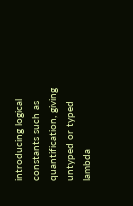introducing logical constants such as quantification, giving untyped or typed lambda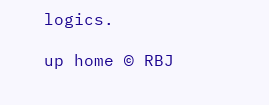logics.

up home © RBJ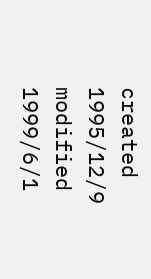created 1995/12/9 modified 1999/6/1